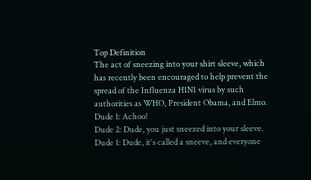Top Definition
The act of sneezing into your shirt sleeve, which has recently been encouraged to help prevent the spread of the Influenza H1N1 virus by such authorities as WHO, President Obama, and Elmo.
Dude 1: Achoo!
Dude 2: Dude, you just sneezed into your sleeve.
Dude 1: Dude, it's called a sneeve, and everyone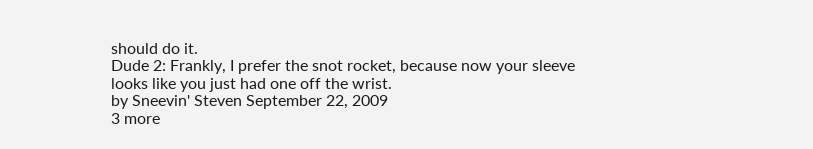should do it.
Dude 2: Frankly, I prefer the snot rocket, because now your sleeve looks like you just had one off the wrist.
by Sneevin' Steven September 22, 2009
3 more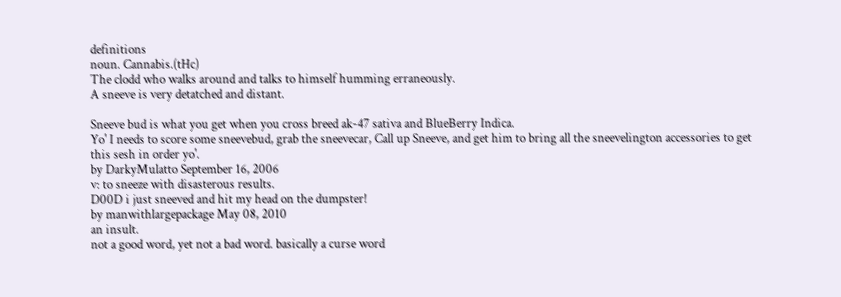definitions
noun. Cannabis.(tHc)
The clodd who walks around and talks to himself humming erraneously.
A sneeve is very detatched and distant.

Sneeve bud is what you get when you cross breed ak-47 sativa and BlueBerry Indica.
Yo' I needs to score some sneevebud, grab the sneevecar, Call up Sneeve, and get him to bring all the sneevelington accessories to get this sesh in order yo'.
by DarkyMulatto September 16, 2006
v: to sneeze with disasterous results.
D00D i just sneeved and hit my head on the dumpster!
by manwithlargepackage May 08, 2010
an insult.
not a good word, yet not a bad word. basically a curse word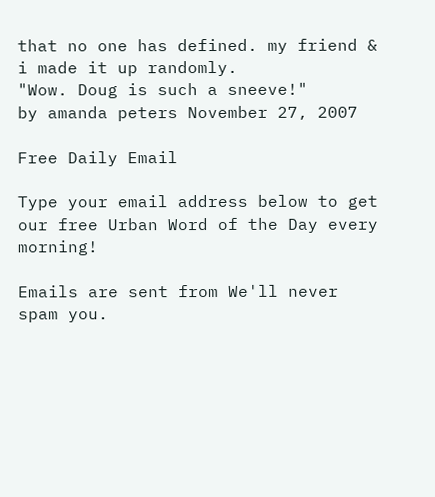that no one has defined. my friend & i made it up randomly.
"Wow. Doug is such a sneeve!"
by amanda peters November 27, 2007

Free Daily Email

Type your email address below to get our free Urban Word of the Day every morning!

Emails are sent from We'll never spam you.